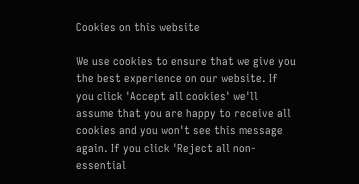Cookies on this website

We use cookies to ensure that we give you the best experience on our website. If you click 'Accept all cookies' we'll assume that you are happy to receive all cookies and you won't see this message again. If you click 'Reject all non-essential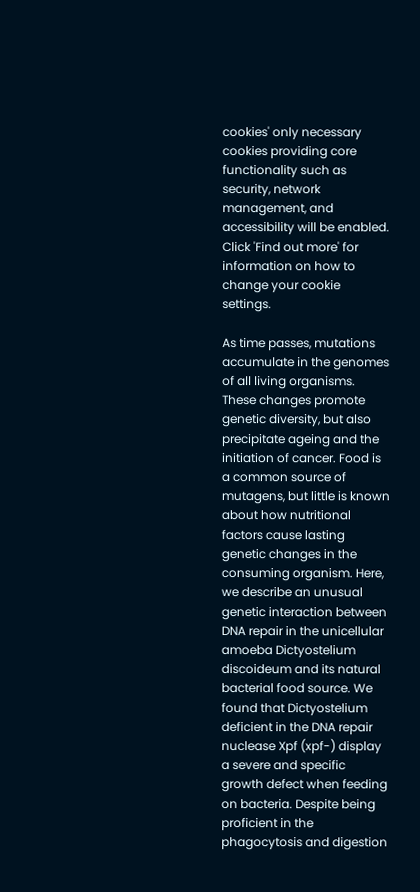cookies' only necessary cookies providing core functionality such as security, network management, and accessibility will be enabled. Click 'Find out more' for information on how to change your cookie settings.

As time passes, mutations accumulate in the genomes of all living organisms. These changes promote genetic diversity, but also precipitate ageing and the initiation of cancer. Food is a common source of mutagens, but little is known about how nutritional factors cause lasting genetic changes in the consuming organism. Here, we describe an unusual genetic interaction between DNA repair in the unicellular amoeba Dictyostelium discoideum and its natural bacterial food source. We found that Dictyostelium deficient in the DNA repair nuclease Xpf (xpf-) display a severe and specific growth defect when feeding on bacteria. Despite being proficient in the phagocytosis and digestion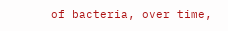of bacteria, over time,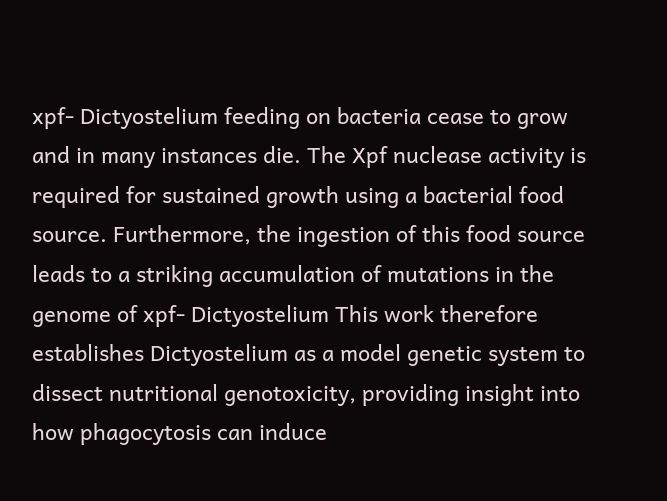xpf- Dictyostelium feeding on bacteria cease to grow and in many instances die. The Xpf nuclease activity is required for sustained growth using a bacterial food source. Furthermore, the ingestion of this food source leads to a striking accumulation of mutations in the genome of xpf- Dictyostelium This work therefore establishes Dictyostelium as a model genetic system to dissect nutritional genotoxicity, providing insight into how phagocytosis can induce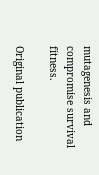mutagenesis and compromise survival fitness.

Original publication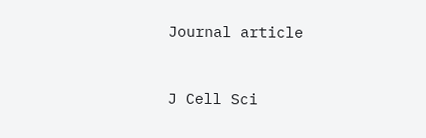Journal article


J Cell Sci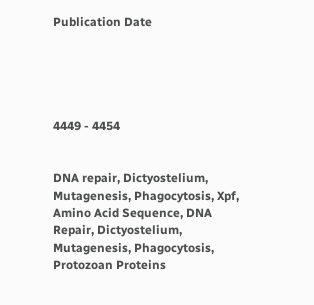Publication Date





4449 - 4454


DNA repair, Dictyostelium, Mutagenesis, Phagocytosis, Xpf, Amino Acid Sequence, DNA Repair, Dictyostelium, Mutagenesis, Phagocytosis, Protozoan Proteins